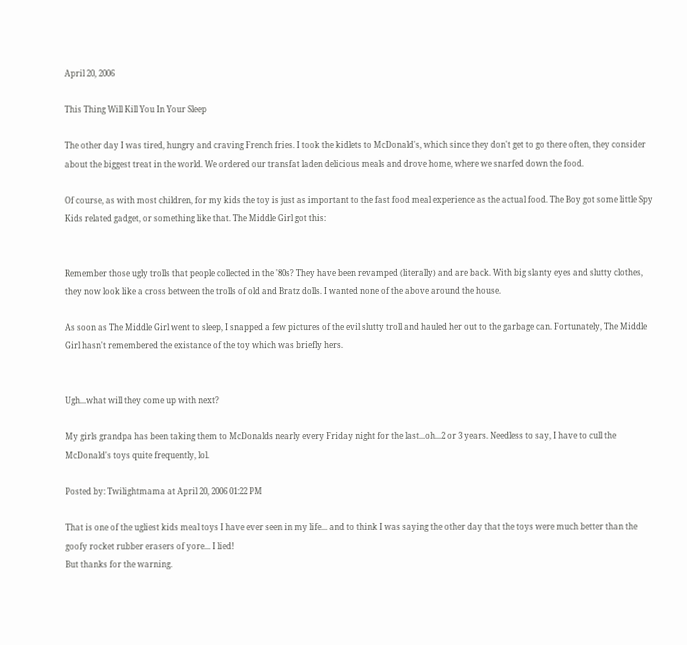April 20, 2006

This Thing Will Kill You In Your Sleep

The other day I was tired, hungry and craving French fries. I took the kidlets to McDonald's, which since they don't get to go there often, they consider about the biggest treat in the world. We ordered our transfat laden delicious meals and drove home, where we snarfed down the food.

Of course, as with most children, for my kids the toy is just as important to the fast food meal experience as the actual food. The Boy got some little Spy Kids related gadget, or something like that. The Middle Girl got this:


Remember those ugly trolls that people collected in the '80s? They have been revamped (literally) and are back. With big slanty eyes and slutty clothes, they now look like a cross between the trolls of old and Bratz dolls. I wanted none of the above around the house.

As soon as The Middle Girl went to sleep, I snapped a few pictures of the evil slutty troll and hauled her out to the garbage can. Fortunately, The Middle Girl hasn't remembered the existance of the toy which was briefly hers.


Ugh...what will they come up with next?

My girls grandpa has been taking them to McDonalds nearly every Friday night for the last...oh...2 or 3 years. Needless to say, I have to cull the McDonald's toys quite frequently, lol.

Posted by: Twilightmama at April 20, 2006 01:22 PM

That is one of the ugliest kids meal toys I have ever seen in my life... and to think I was saying the other day that the toys were much better than the goofy rocket rubber erasers of yore... I lied!
But thanks for the warning.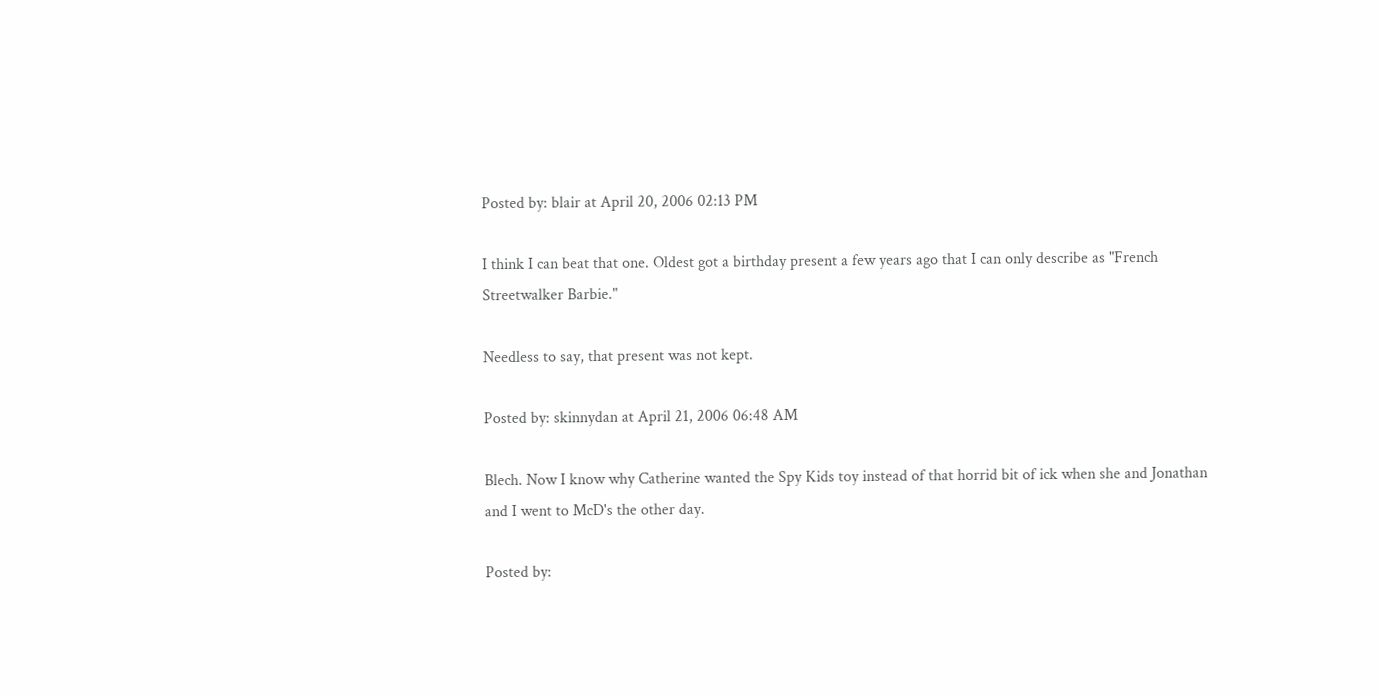Posted by: blair at April 20, 2006 02:13 PM

I think I can beat that one. Oldest got a birthday present a few years ago that I can only describe as "French Streetwalker Barbie."

Needless to say, that present was not kept.

Posted by: skinnydan at April 21, 2006 06:48 AM

Blech. Now I know why Catherine wanted the Spy Kids toy instead of that horrid bit of ick when she and Jonathan and I went to McD's the other day.

Posted by: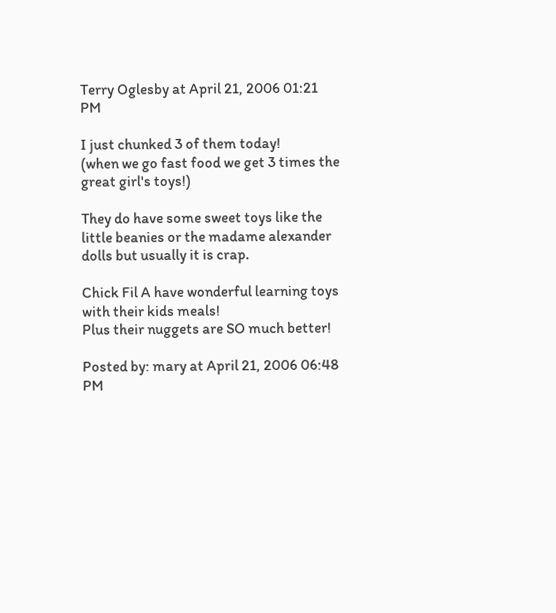Terry Oglesby at April 21, 2006 01:21 PM

I just chunked 3 of them today!
(when we go fast food we get 3 times the great girl's toys!)

They do have some sweet toys like the little beanies or the madame alexander dolls but usually it is crap.

Chick Fil A have wonderful learning toys with their kids meals!
Plus their nuggets are SO much better!

Posted by: mary at April 21, 2006 06:48 PM